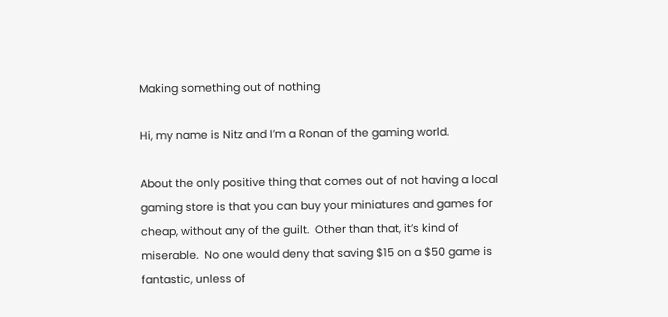Making something out of nothing

Hi, my name is Nitz and I’m a Ronan of the gaming world.

About the only positive thing that comes out of not having a local gaming store is that you can buy your miniatures and games for cheap, without any of the guilt.  Other than that, it’s kind of miserable.  No one would deny that saving $15 on a $50 game is fantastic, unless of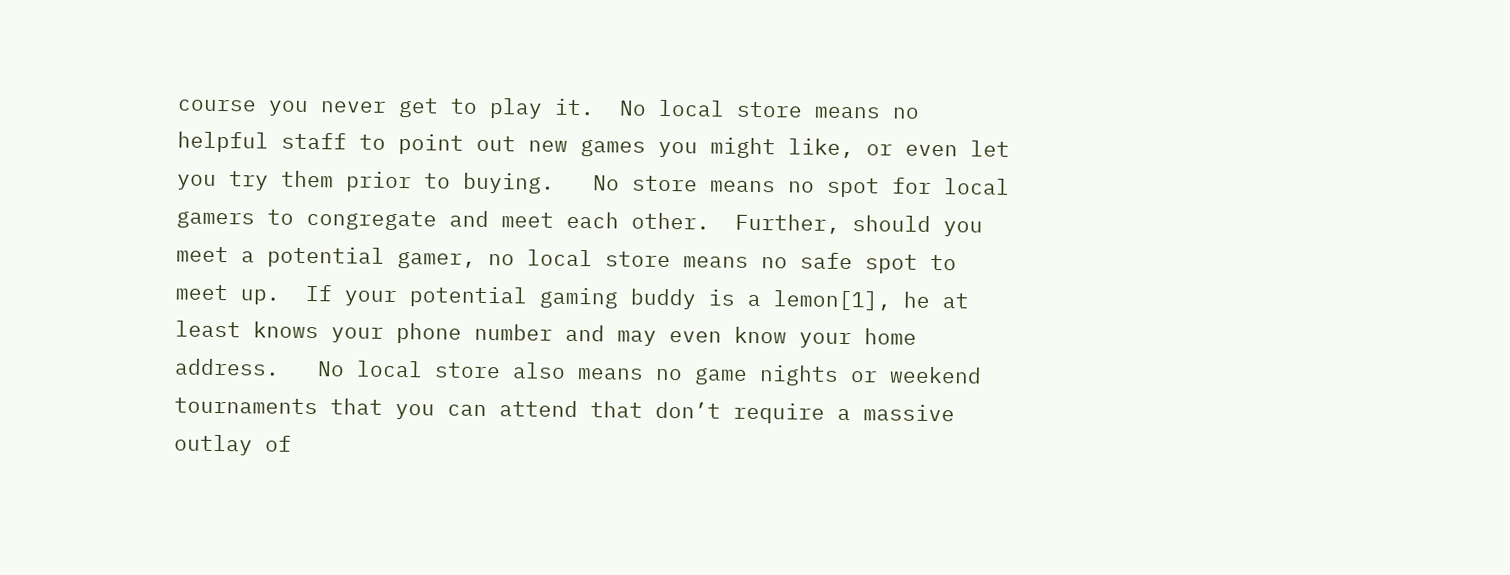course you never get to play it.  No local store means no helpful staff to point out new games you might like, or even let you try them prior to buying.   No store means no spot for local gamers to congregate and meet each other.  Further, should you meet a potential gamer, no local store means no safe spot to meet up.  If your potential gaming buddy is a lemon[1], he at least knows your phone number and may even know your home address.   No local store also means no game nights or weekend tournaments that you can attend that don’t require a massive outlay of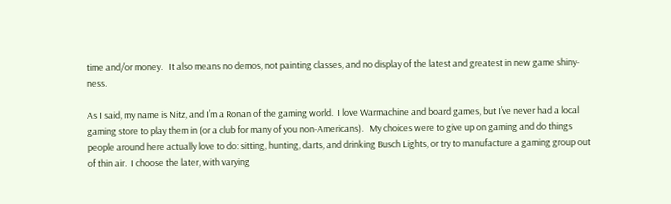time and/or money.   It also means no demos, not painting classes, and no display of the latest and greatest in new game shiny-ness.

As I said, my name is Nitz, and I’m a Ronan of the gaming world.  I love Warmachine and board games, but I’ve never had a local gaming store to play them in (or a club for many of you non-Americans).   My choices were to give up on gaming and do things people around here actually love to do: sitting, hunting, darts, and drinking Busch Lights, or try to manufacture a gaming group out of thin air.  I choose the later, with varying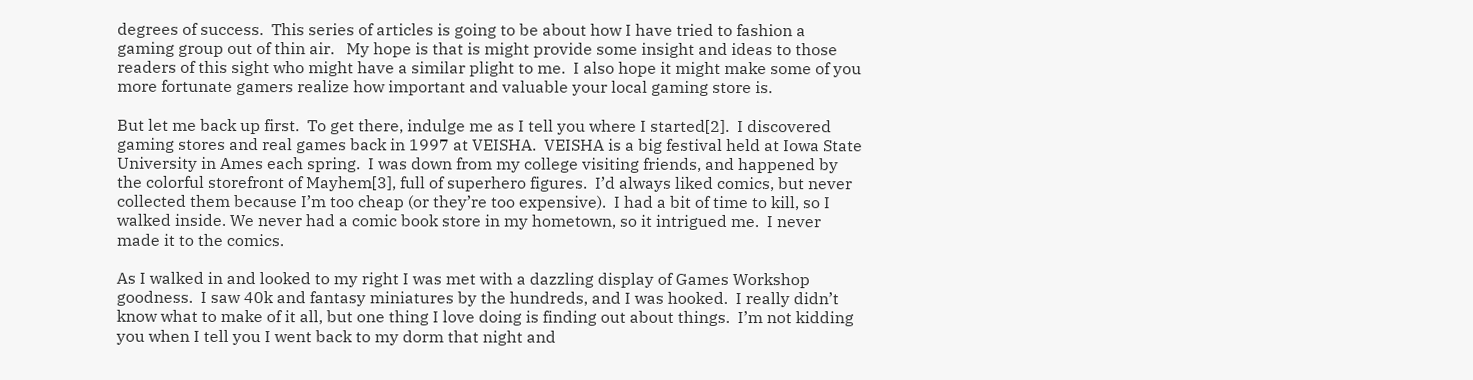degrees of success.  This series of articles is going to be about how I have tried to fashion a gaming group out of thin air.   My hope is that is might provide some insight and ideas to those readers of this sight who might have a similar plight to me.  I also hope it might make some of you more fortunate gamers realize how important and valuable your local gaming store is.

But let me back up first.  To get there, indulge me as I tell you where I started[2].  I discovered gaming stores and real games back in 1997 at VEISHA.  VEISHA is a big festival held at Iowa State University in Ames each spring.  I was down from my college visiting friends, and happened by the colorful storefront of Mayhem[3], full of superhero figures.  I’d always liked comics, but never collected them because I’m too cheap (or they’re too expensive).  I had a bit of time to kill, so I walked inside. We never had a comic book store in my hometown, so it intrigued me.  I never made it to the comics.

As I walked in and looked to my right I was met with a dazzling display of Games Workshop goodness.  I saw 40k and fantasy miniatures by the hundreds, and I was hooked.  I really didn’t know what to make of it all, but one thing I love doing is finding out about things.  I’m not kidding you when I tell you I went back to my dorm that night and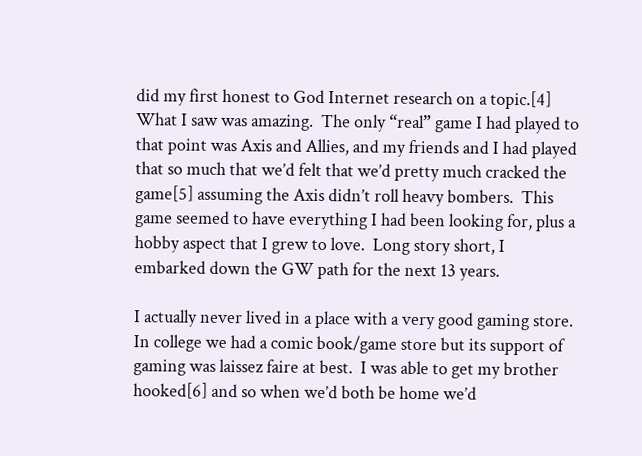did my first honest to God Internet research on a topic.[4]  What I saw was amazing.  The only “real” game I had played to that point was Axis and Allies, and my friends and I had played that so much that we’d felt that we’d pretty much cracked the game[5] assuming the Axis didn’t roll heavy bombers.  This game seemed to have everything I had been looking for, plus a hobby aspect that I grew to love.  Long story short, I embarked down the GW path for the next 13 years.

I actually never lived in a place with a very good gaming store.  In college we had a comic book/game store but its support of gaming was laissez faire at best.  I was able to get my brother hooked[6] and so when we’d both be home we’d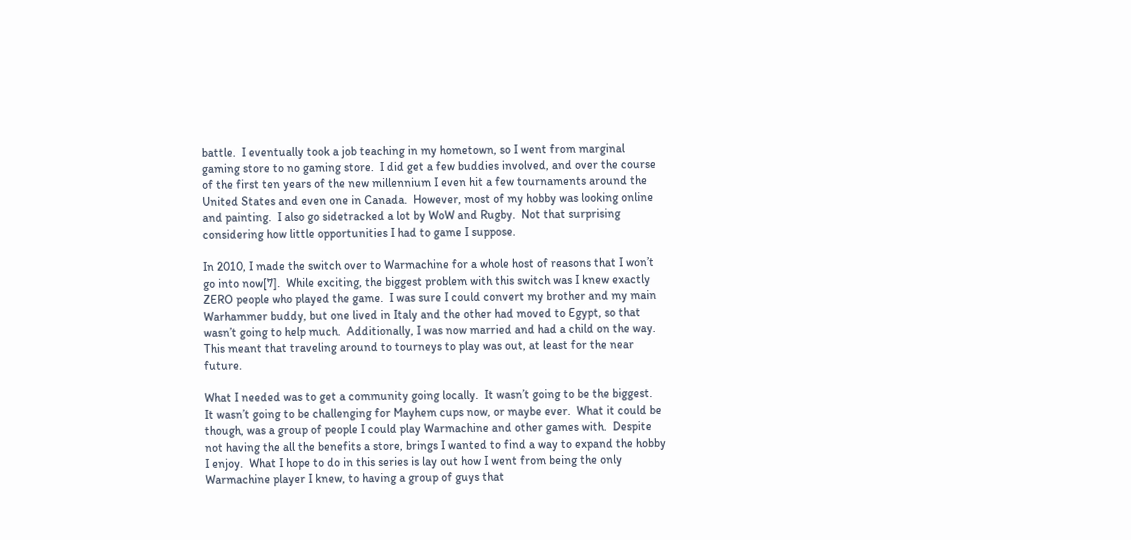battle.  I eventually took a job teaching in my hometown, so I went from marginal gaming store to no gaming store.  I did get a few buddies involved, and over the course of the first ten years of the new millennium I even hit a few tournaments around the United States and even one in Canada.  However, most of my hobby was looking online and painting.  I also go sidetracked a lot by WoW and Rugby.  Not that surprising considering how little opportunities I had to game I suppose.

In 2010, I made the switch over to Warmachine for a whole host of reasons that I won’t go into now[7].  While exciting, the biggest problem with this switch was I knew exactly ZERO people who played the game.  I was sure I could convert my brother and my main Warhammer buddy, but one lived in Italy and the other had moved to Egypt, so that wasn’t going to help much.  Additionally, I was now married and had a child on the way.  This meant that traveling around to tourneys to play was out, at least for the near future.

What I needed was to get a community going locally.  It wasn’t going to be the biggest.  It wasn’t going to be challenging for Mayhem cups now, or maybe ever.  What it could be though, was a group of people I could play Warmachine and other games with.  Despite not having the all the benefits a store, brings I wanted to find a way to expand the hobby I enjoy.  What I hope to do in this series is lay out how I went from being the only Warmachine player I knew, to having a group of guys that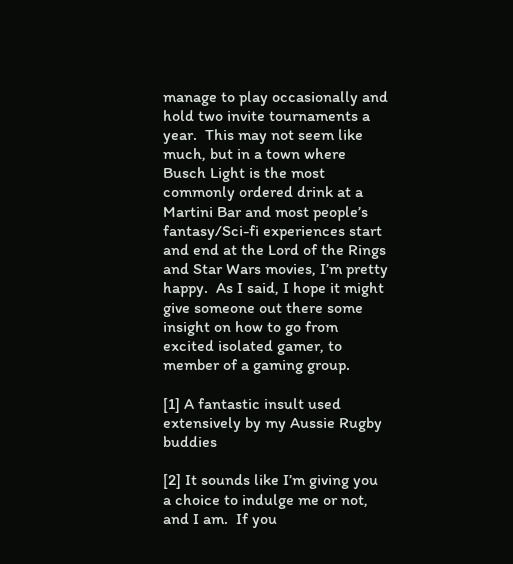manage to play occasionally and hold two invite tournaments a year.  This may not seem like much, but in a town where Busch Light is the most commonly ordered drink at a Martini Bar and most people’s fantasy/Sci-fi experiences start and end at the Lord of the Rings and Star Wars movies, I’m pretty happy.  As I said, I hope it might give someone out there some insight on how to go from excited isolated gamer, to member of a gaming group.

[1] A fantastic insult used extensively by my Aussie Rugby buddies

[2] It sounds like I’m giving you a choice to indulge me or not, and I am.  If you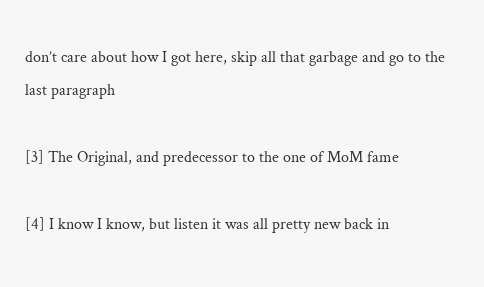don’t care about how I got here, skip all that garbage and go to the last paragraph

[3] The Original, and predecessor to the one of MoM fame

[4] I know I know, but listen it was all pretty new back in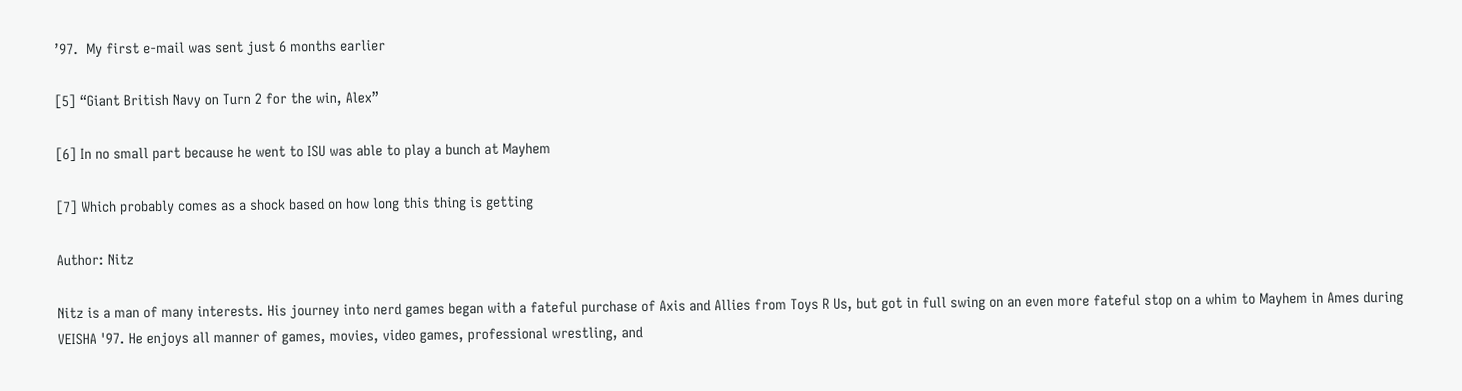’97.  My first e-mail was sent just 6 months earlier

[5] “Giant British Navy on Turn 2 for the win, Alex”

[6] In no small part because he went to ISU was able to play a bunch at Mayhem

[7] Which probably comes as a shock based on how long this thing is getting

Author: Nitz

Nitz is a man of many interests. His journey into nerd games began with a fateful purchase of Axis and Allies from Toys R Us, but got in full swing on an even more fateful stop on a whim to Mayhem in Ames during VEISHA '97. He enjoys all manner of games, movies, video games, professional wrestling, and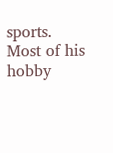sports. Most of his hobby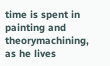time is spent in painting and theorymachining, as he lives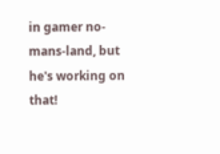in gamer no-mans-land, but he's working on that!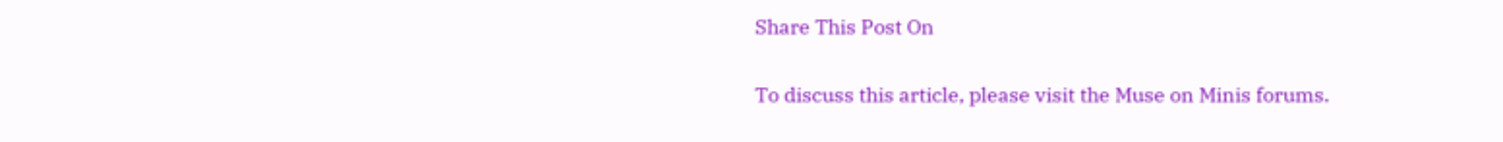Share This Post On

To discuss this article, please visit the Muse on Minis forums.